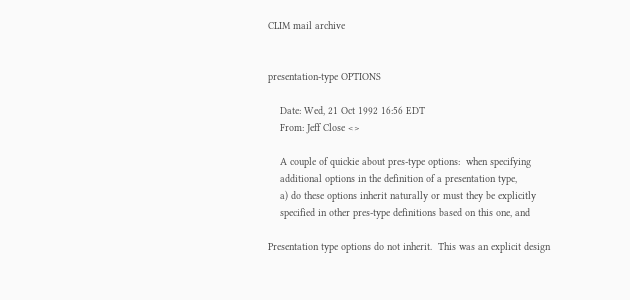CLIM mail archive


presentation-type OPTIONS

    Date: Wed, 21 Oct 1992 16:56 EDT
    From: Jeff Close <>

    A couple of quickie about pres-type options:  when specifying
    additional options in the definition of a presentation type,
    a) do these options inherit naturally or must they be explicitly
    specified in other pres-type definitions based on this one, and

Presentation type options do not inherit.  This was an explicit design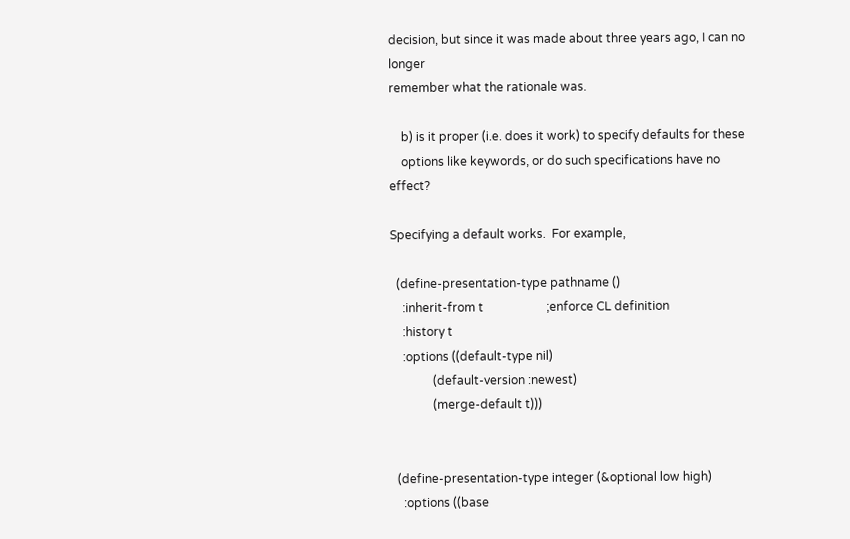decision, but since it was made about three years ago, I can no longer
remember what the rationale was.

    b) is it proper (i.e. does it work) to specify defaults for these
    options like keywords, or do such specifications have no effect?

Specifying a default works.  For example,

  (define-presentation-type pathname ()
    :inherit-from t                     ;enforce CL definition
    :history t
    :options ((default-type nil)
              (default-version :newest)
              (merge-default t)))


  (define-presentation-type integer (&optional low high)
    :options ((base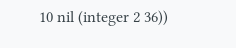10 nil (integer 2 36))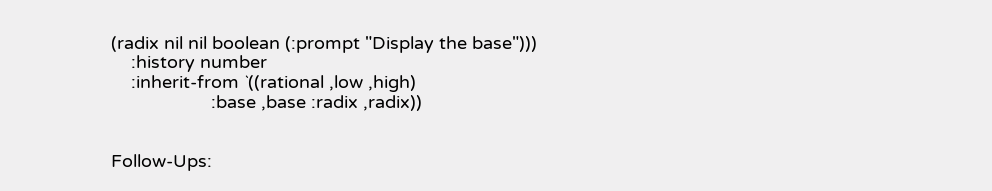(radix nil nil boolean (:prompt "Display the base")))
    :history number
    :inherit-from `((rational ,low ,high)
                    :base ,base :radix ,radix))


Follow-Ups: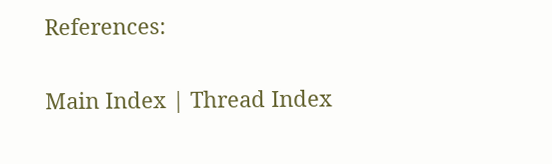References:

Main Index | Thread Index